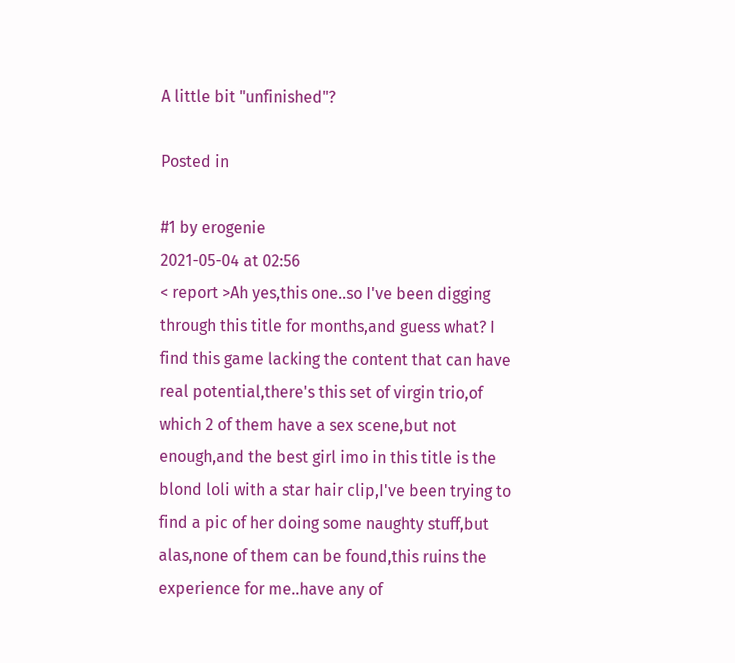A little bit "unfinished"?

Posted in

#1 by erogenie
2021-05-04 at 02:56
< report >Ah yes,this one..so I've been digging through this title for months,and guess what? I find this game lacking the content that can have real potential,there's this set of virgin trio,of which 2 of them have a sex scene,but not enough,and the best girl imo in this title is the blond loli with a star hair clip,I've been trying to find a pic of her doing some naughty stuff,but alas,none of them can be found,this ruins the experience for me..have any of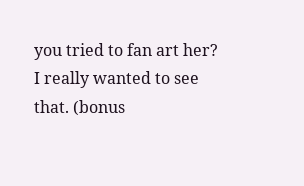you tried to fan art her? I really wanted to see that. (bonus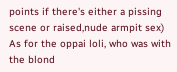points if there's either a pissing scene or raised,nude armpit sex)
As for the oppai loli, who was with the blond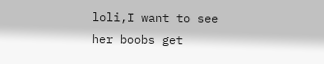loli,I want to see her boobs get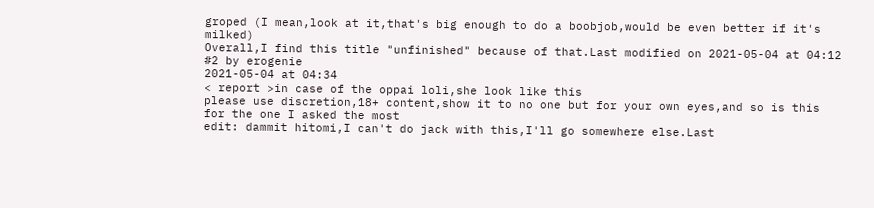groped (I mean,look at it,that's big enough to do a boobjob,would be even better if it's milked)
Overall,I find this title "unfinished" because of that.Last modified on 2021-05-04 at 04:12
#2 by erogenie
2021-05-04 at 04:34
< report >in case of the oppai loli,she look like this
please use discretion,18+ content,show it to no one but for your own eyes,and so is this for the one I asked the most
edit: dammit hitomi,I can't do jack with this,I'll go somewhere else.Last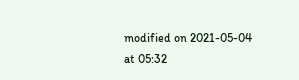modified on 2021-05-04 at 05:32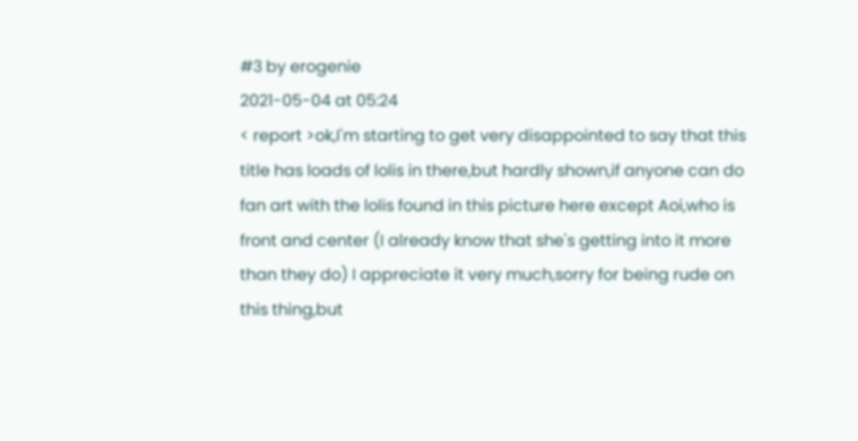#3 by erogenie
2021-05-04 at 05:24
< report >ok,I'm starting to get very disappointed to say that this title has loads of lolis in there,but hardly shown,if anyone can do fan art with the lolis found in this picture here except Aoi,who is front and center (I already know that she's getting into it more than they do) I appreciate it very much,sorry for being rude on this thing,but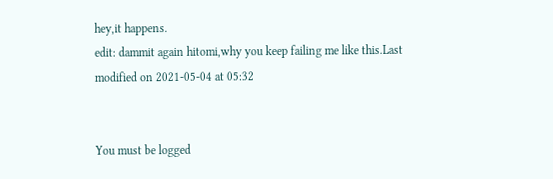hey,it happens.
edit: dammit again hitomi,why you keep failing me like this.Last modified on 2021-05-04 at 05:32


You must be logged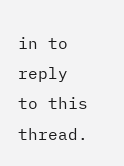in to reply to this thread.